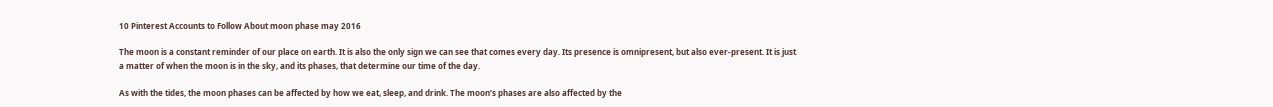10 Pinterest Accounts to Follow About moon phase may 2016

The moon is a constant reminder of our place on earth. It is also the only sign we can see that comes every day. Its presence is omnipresent, but also ever-present. It is just a matter of when the moon is in the sky, and its phases, that determine our time of the day.

As with the tides, the moon phases can be affected by how we eat, sleep, and drink. The moon’s phases are also affected by the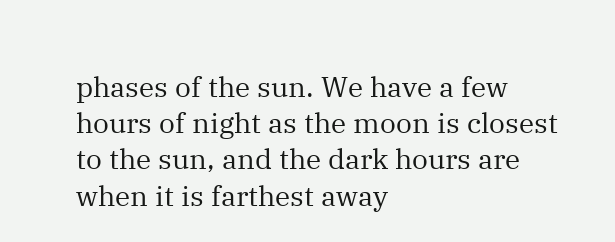phases of the sun. We have a few hours of night as the moon is closest to the sun, and the dark hours are when it is farthest away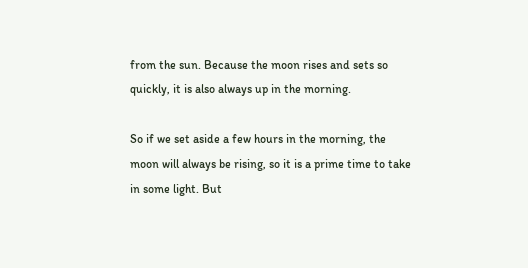from the sun. Because the moon rises and sets so quickly, it is also always up in the morning.

So if we set aside a few hours in the morning, the moon will always be rising, so it is a prime time to take in some light. But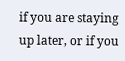if you are staying up later, or if you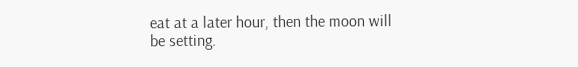eat at a later hour, then the moon will be setting.